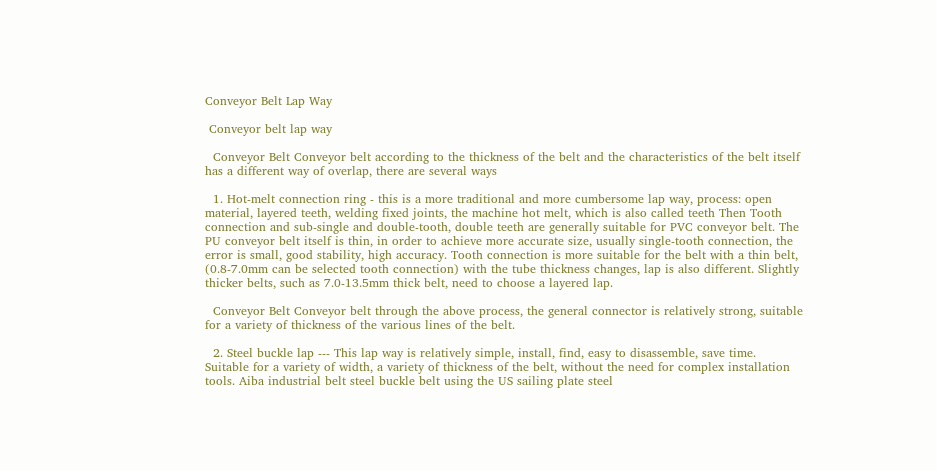Conveyor Belt Lap Way

 Conveyor belt lap way

  Conveyor Belt Conveyor belt according to the thickness of the belt and the characteristics of the belt itself has a different way of overlap, there are several ways

  1. Hot-melt connection ring - this is a more traditional and more cumbersome lap way, process: open material, layered teeth, welding fixed joints, the machine hot melt, which is also called teeth Then Tooth connection and sub-single and double-tooth, double teeth are generally suitable for PVC conveyor belt. The PU conveyor belt itself is thin, in order to achieve more accurate size, usually single-tooth connection, the error is small, good stability, high accuracy. Tooth connection is more suitable for the belt with a thin belt, (0.8-7.0mm can be selected tooth connection) with the tube thickness changes, lap is also different. Slightly thicker belts, such as 7.0-13.5mm thick belt, need to choose a layered lap.

  Conveyor Belt Conveyor belt through the above process, the general connector is relatively strong, suitable for a variety of thickness of the various lines of the belt.

  2. Steel buckle lap --- This lap way is relatively simple, install, find, easy to disassemble, save time. Suitable for a variety of width, a variety of thickness of the belt, without the need for complex installation tools. Aiba industrial belt steel buckle belt using the US sailing plate steel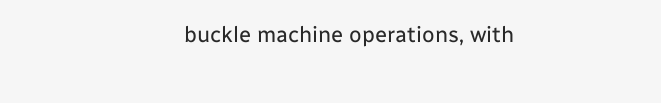buckle machine operations, with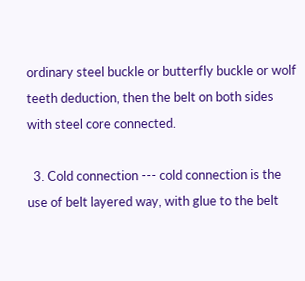ordinary steel buckle or butterfly buckle or wolf teeth deduction, then the belt on both sides with steel core connected.

  3. Cold connection --- cold connection is the use of belt layered way, with glue to the belt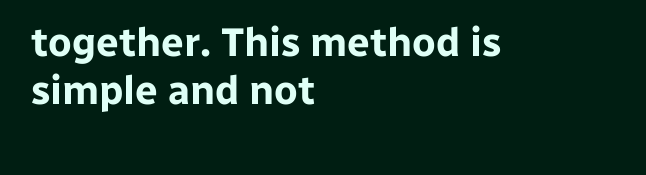together. This method is simple and not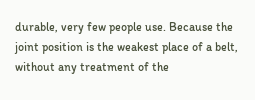durable, very few people use. Because the joint position is the weakest place of a belt, without any treatment of the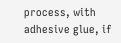process, with adhesive glue, if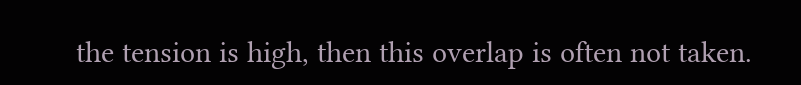the tension is high, then this overlap is often not taken.